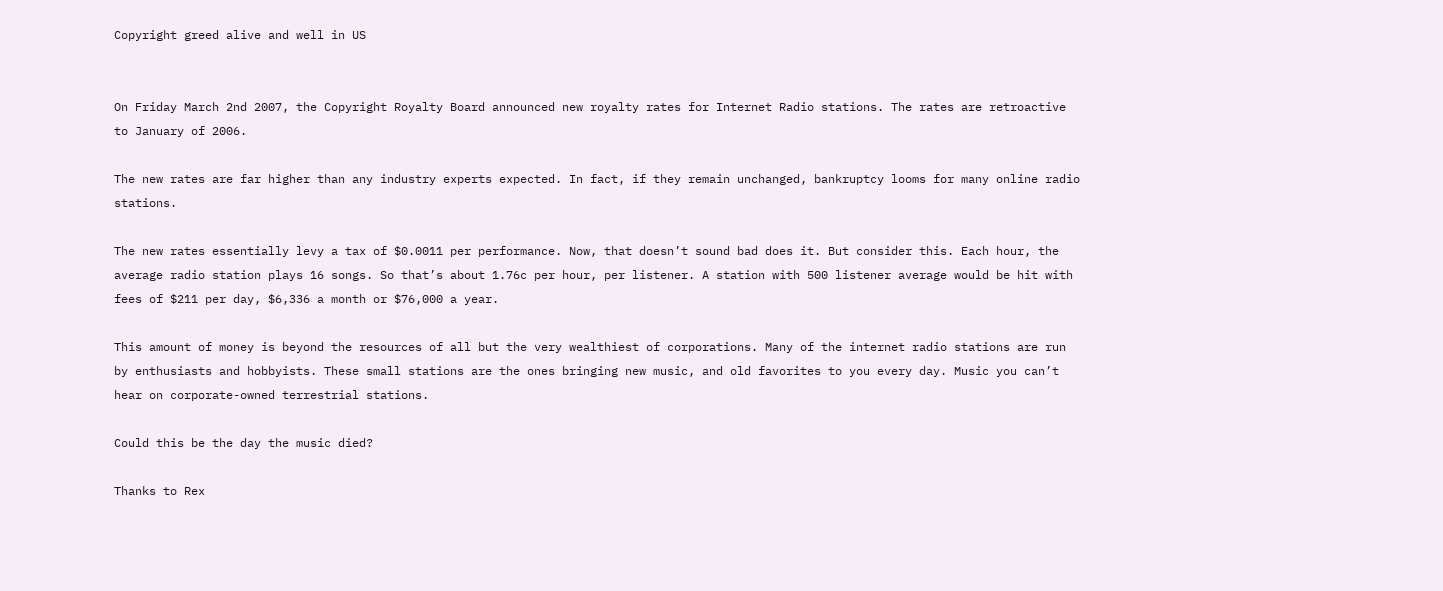Copyright greed alive and well in US


On Friday March 2nd 2007, the Copyright Royalty Board announced new royalty rates for Internet Radio stations. The rates are retroactive to January of 2006.

The new rates are far higher than any industry experts expected. In fact, if they remain unchanged, bankruptcy looms for many online radio stations.

The new rates essentially levy a tax of $0.0011 per performance. Now, that doesn’t sound bad does it. But consider this. Each hour, the average radio station plays 16 songs. So that’s about 1.76c per hour, per listener. A station with 500 listener average would be hit with fees of $211 per day, $6,336 a month or $76,000 a year.

This amount of money is beyond the resources of all but the very wealthiest of corporations. Many of the internet radio stations are run by enthusiasts and hobbyists. These small stations are the ones bringing new music, and old favorites to you every day. Music you can’t hear on corporate-owned terrestrial stations.

Could this be the day the music died?

Thanks to Rex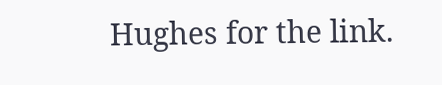Hughes for the link.